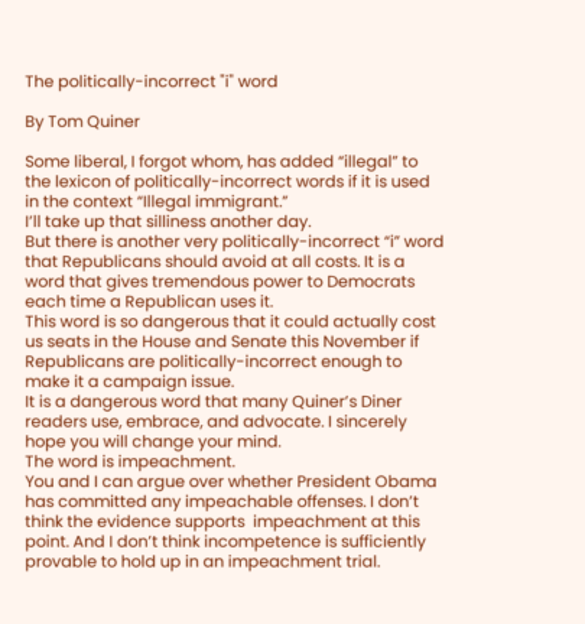The politically-incorrect "i" word

By Tom Quiner

Some liberal, I forgot whom, has added “illegal” to the lexicon of politically-incorrect words if it is used in the context “Illegal immigrant.”
I’ll take up that silliness another day.
But there is another very politically-incorrect “i” word that Republicans should avoid at all costs. It is a word that gives tremendous power to Democrats each time a Republican uses it.
This word is so dangerous that it could actually cost us seats in the House and Senate this November if Republicans are politically-incorrect enough to make it a campaign issue.
It is a dangerous word that many Quiner’s Diner readers use, embrace, and advocate. I sincerely hope you will change your mind.
The word is impeachment.
You and I can argue over whether President Obama has committed any impeachable offenses. I don’t think the evidence supports  impeachment at this point. And I don’t think incompetence is sufficiently provable to hold up in an impeachment trial.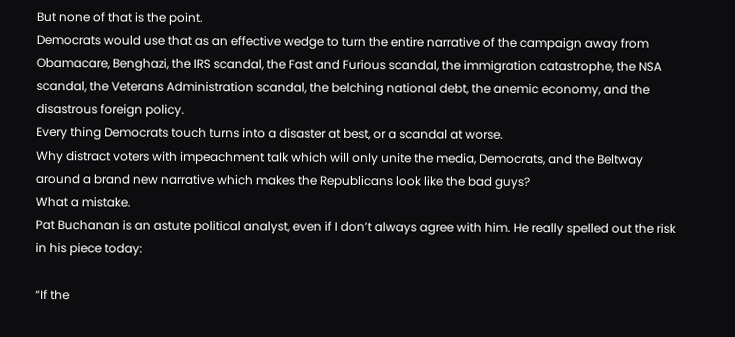But none of that is the point.
Democrats would use that as an effective wedge to turn the entire narrative of the campaign away from Obamacare, Benghazi, the IRS scandal, the Fast and Furious scandal, the immigration catastrophe, the NSA scandal, the Veterans Administration scandal, the belching national debt, the anemic economy, and the disastrous foreign policy.
Every thing Democrats touch turns into a disaster at best, or a scandal at worse.
Why distract voters with impeachment talk which will only unite the media, Democrats, and the Beltway around a brand new narrative which makes the Republicans look like the bad guys?
What a mistake.
Pat Buchanan is an astute political analyst, even if I don’t always agree with him. He really spelled out the risk in his piece today:

“If the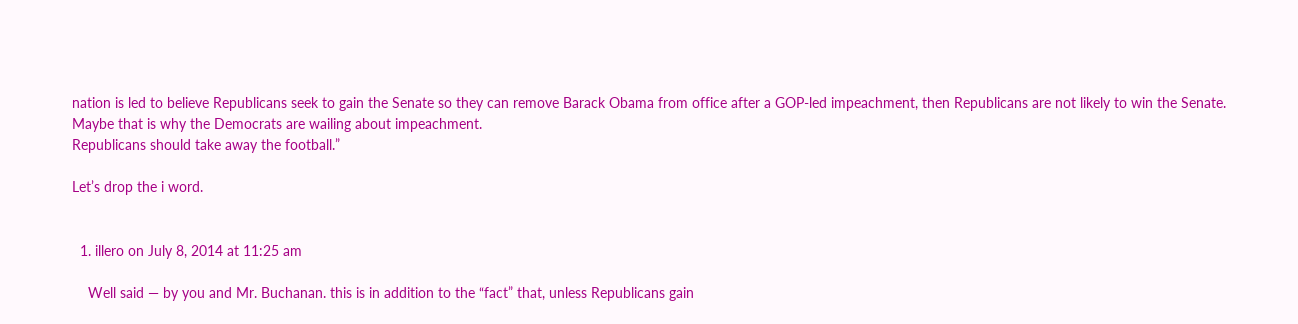nation is led to believe Republicans seek to gain the Senate so they can remove Barack Obama from office after a GOP-led impeachment, then Republicans are not likely to win the Senate.
Maybe that is why the Democrats are wailing about impeachment.
Republicans should take away the football.”

Let’s drop the i word.


  1. illero on July 8, 2014 at 11:25 am

    Well said — by you and Mr. Buchanan. this is in addition to the “fact” that, unless Republicans gain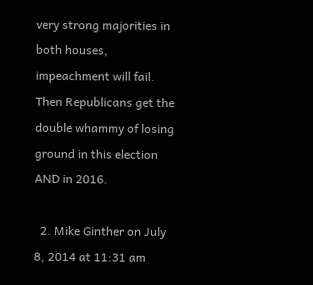very strong majorities in both houses, impeachment will fail. Then Republicans get the double whammy of losing ground in this election AND in 2016.

  2. Mike Ginther on July 8, 2014 at 11:31 am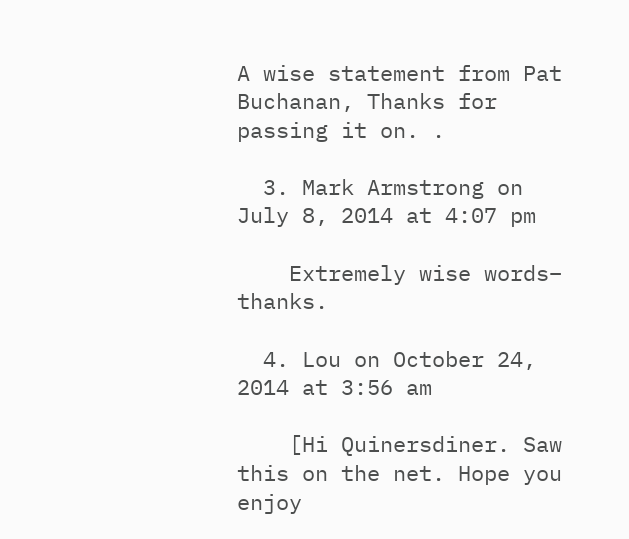A wise statement from Pat Buchanan, Thanks for passing it on. .

  3. Mark Armstrong on July 8, 2014 at 4:07 pm

    Extremely wise words– thanks.

  4. Lou on October 24, 2014 at 3:56 am

    [Hi Quinersdiner. Saw this on the net. Hope you enjoy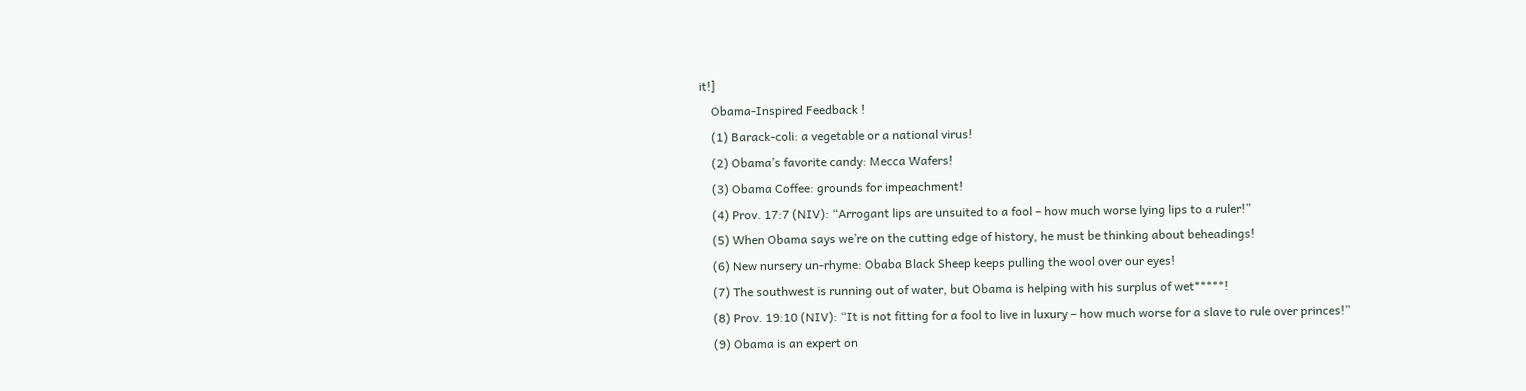it!]
    Obama-Inspired Feedback !
    (1) Barack-coli: a vegetable or a national virus!
    (2) Obama’s favorite candy: Mecca Wafers!
    (3) Obama Coffee: grounds for impeachment!
    (4) Prov. 17:7 (NIV): “Arrogant lips are unsuited to a fool – how much worse lying lips to a ruler!”
    (5) When Obama says we’re on the cutting edge of history, he must be thinking about beheadings!
    (6) New nursery un-rhyme: Obaba Black Sheep keeps pulling the wool over our eyes!
    (7) The southwest is running out of water, but Obama is helping with his surplus of wet*****!
    (8) Prov. 19:10 (NIV): “It is not fitting for a fool to live in luxury – how much worse for a slave to rule over princes!”
    (9) Obama is an expert on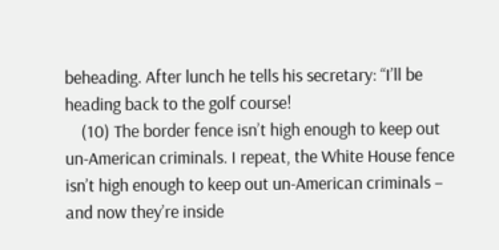beheading. After lunch he tells his secretary: “I’ll be heading back to the golf course!
    (10) The border fence isn’t high enough to keep out un-American criminals. I repeat, the White House fence isn’t high enough to keep out un-American criminals – and now they’re inside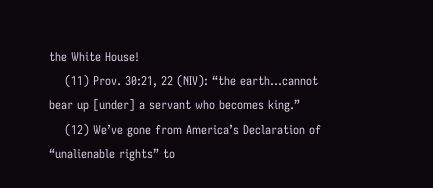the White House!
    (11) Prov. 30:21, 22 (NIV): “the earth…cannot bear up [under] a servant who becomes king.”
    (12) We’ve gone from America’s Declaration of “unalienable rights” to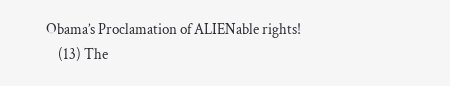Obama’s Proclamation of ALIENable rights!
    (13) The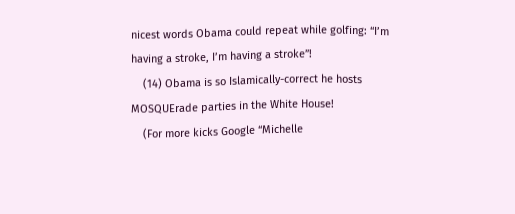nicest words Obama could repeat while golfing: “I’m having a stroke, I’m having a stroke”!
    (14) Obama is so Islamically-correct he hosts MOSQUErade parties in the White House!
    (For more kicks Google “Michelle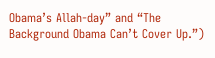Obama’s Allah-day” and “The Background Obama Can’t Cover Up.”)